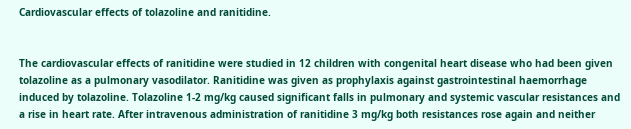Cardiovascular effects of tolazoline and ranitidine.


The cardiovascular effects of ranitidine were studied in 12 children with congenital heart disease who had been given tolazoline as a pulmonary vasodilator. Ranitidine was given as prophylaxis against gastrointestinal haemorrhage induced by tolazoline. Tolazoline 1-2 mg/kg caused significant falls in pulmonary and systemic vascular resistances and a rise in heart rate. After intravenous administration of ranitidine 3 mg/kg both resistances rose again and neither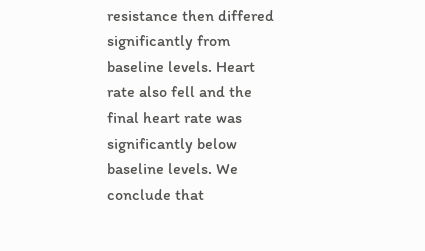resistance then differed significantly from baseline levels. Heart rate also fell and the final heart rate was significantly below baseline levels. We conclude that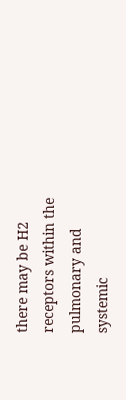there may be H2 receptors within the pulmonary and systemic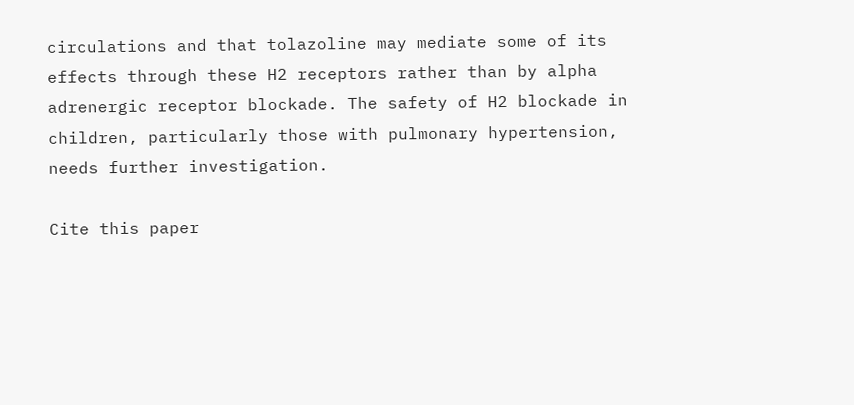circulations and that tolazoline may mediate some of its effects through these H2 receptors rather than by alpha adrenergic receptor blockade. The safety of H2 blockade in children, particularly those with pulmonary hypertension, needs further investigation.

Cite this paper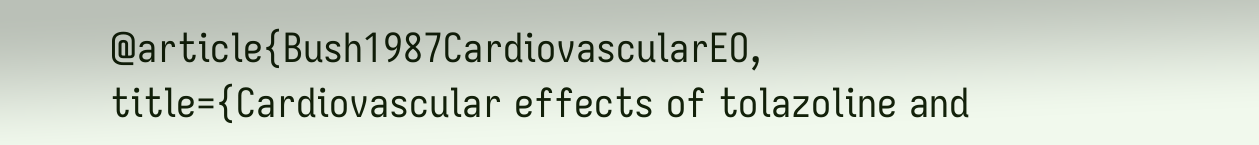@article{Bush1987CardiovascularEO, title={Cardiovascular effects of tolazoline and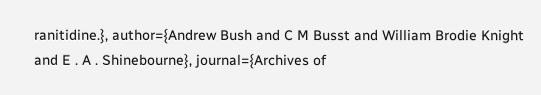ranitidine.}, author={Andrew Bush and C M Busst and William Brodie Knight and E . A . Shinebourne}, journal={Archives of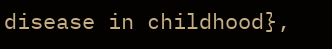disease in childhood},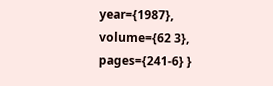year={1987}, volume={62 3}, pages={241-6} }